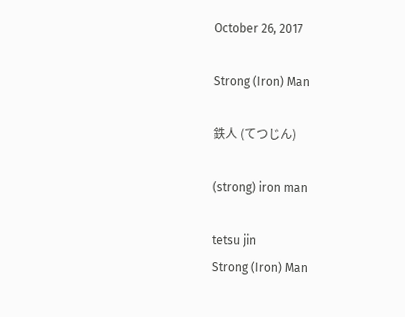October 26, 2017

Strong (Iron) Man

鉄人 (てつじん)

(strong) iron man

tetsu jin
Strong (Iron) Man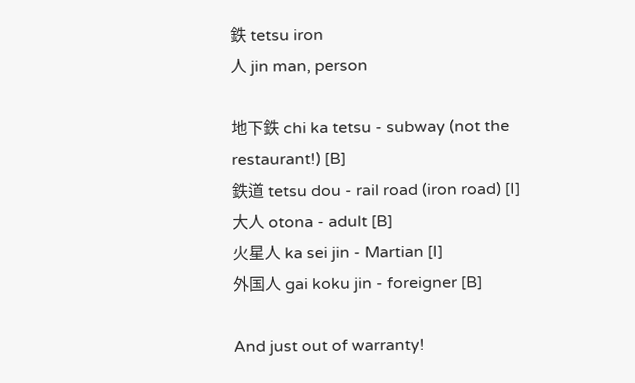鉄 tetsu iron
人 jin man, person

地下鉄 chi ka tetsu - subway (not the restaurant!) [B]
鉄道 tetsu dou - rail road (iron road) [I]
大人 otona - adult [B]
火星人 ka sei jin - Martian [I]
外国人 gai koku jin - foreigner [B]

And just out of warranty!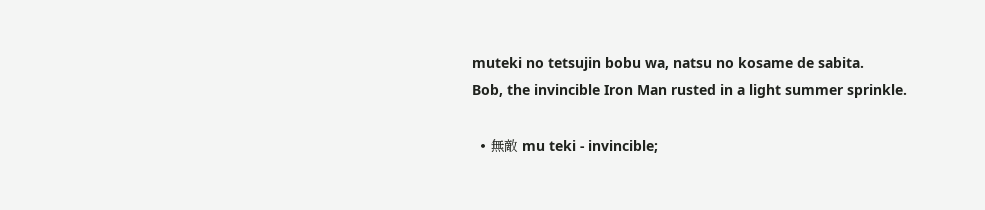muteki no tetsujin bobu wa, natsu no kosame de sabita.
Bob, the invincible Iron Man rusted in a light summer sprinkle.

  • 無敵 mu teki - invincible;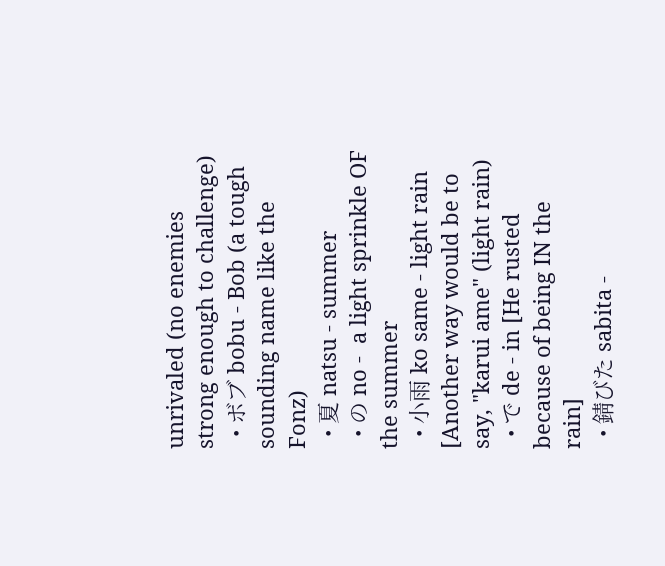unrivaled (no enemies strong enough to challenge)
  • ボブ bobu - Bob (a tough sounding name like the Fonz)
  • 夏 natsu - summer
  • の no -  a light sprinkle OF the summer
  • 小雨 ko same - light rain [Another way would be to say, "karui ame" (light rain)
  • で de - in [He rusted because of being IN the rain]
  • 錆びた sabita -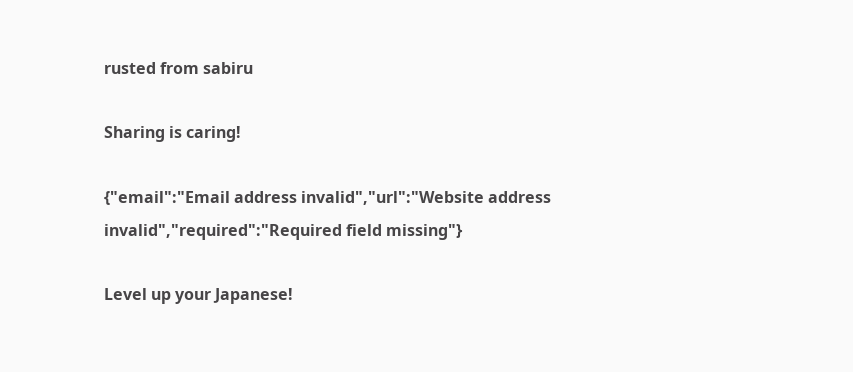rusted from sabiru

Sharing is caring!

{"email":"Email address invalid","url":"Website address invalid","required":"Required field missing"}

Level up your Japanese!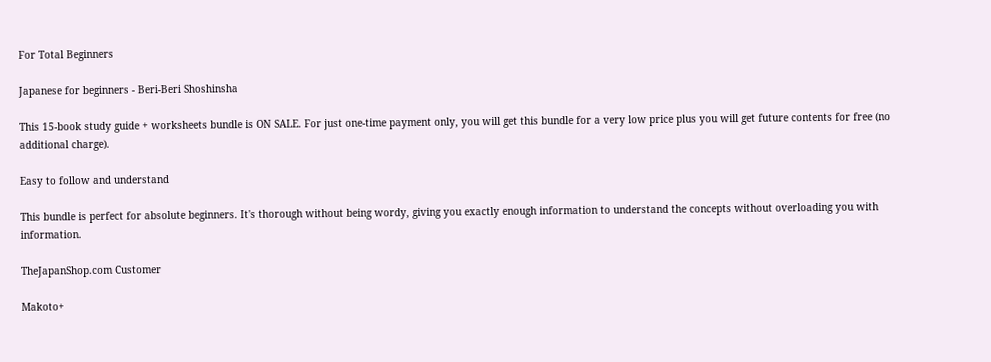For Total Beginners

Japanese for beginners - Beri-Beri Shoshinsha

This 15-book study guide + worksheets bundle is ON SALE. For just one-time payment only, you will get this bundle for a very low price plus you will get future contents for free (no additional charge).

Easy to follow and understand

This bundle is perfect for absolute beginners. It's thorough without being wordy, giving you exactly enough information to understand the concepts without overloading you with information.

TheJapanShop.com Customer

Makoto+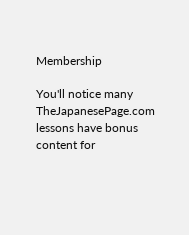Membership

You'll notice many TheJapanesePage.com lessons have bonus content for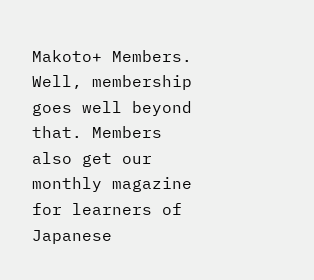Makoto+ Members. Well, membership goes well beyond that. Members also get our monthly magazine for learners of Japanese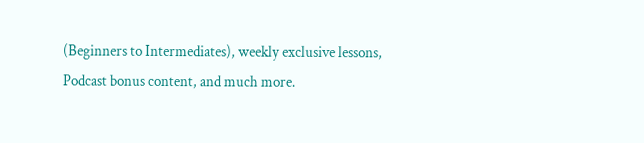(Beginners to Intermediates), weekly exclusive lessons, Podcast bonus content, and much more.